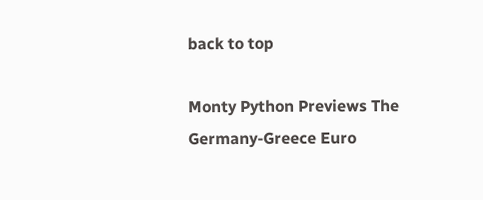back to top

Monty Python Previews The Germany-Greece Euro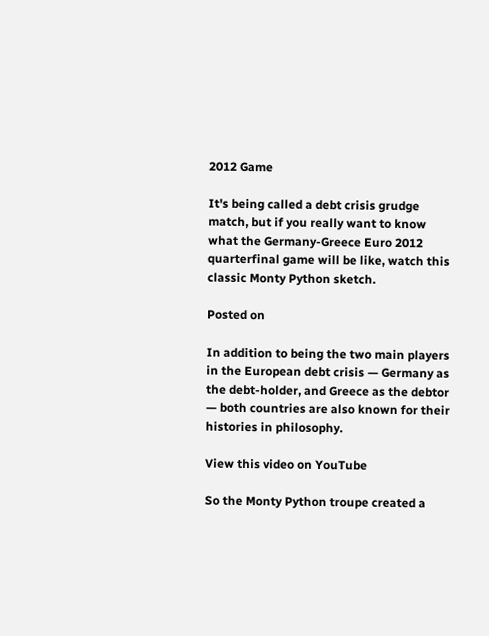2012 Game

It's being called a debt crisis grudge match, but if you really want to know what the Germany-Greece Euro 2012 quarterfinal game will be like, watch this classic Monty Python sketch.

Posted on

In addition to being the two main players in the European debt crisis — Germany as the debt-holder, and Greece as the debtor — both countries are also known for their histories in philosophy.

View this video on YouTube

So the Monty Python troupe created a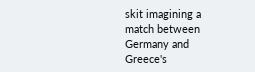skit imagining a match between Germany and Greece's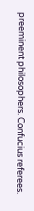preeminent philosophers. Confucius referees.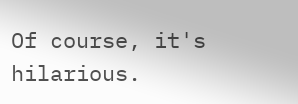Of course, it's hilarious.